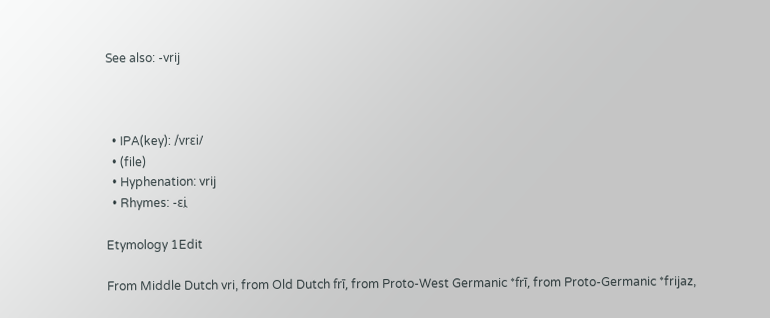See also: -vrij



  • IPA(key): /vrɛi/
  • (file)
  • Hyphenation: vrij
  • Rhymes: -ɛi̯

Etymology 1Edit

From Middle Dutch vri, from Old Dutch frī, from Proto-West Germanic *frī, from Proto-Germanic *frijaz,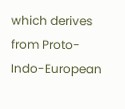which derives from Proto-Indo-European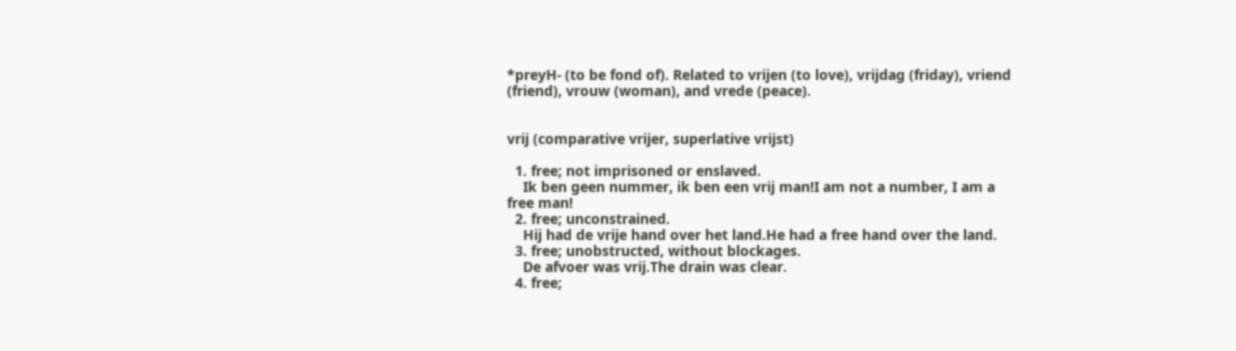*preyH- (to be fond of). Related to vrijen (to love), vrijdag (friday), vriend (friend), vrouw (woman), and vrede (peace).


vrij (comparative vrijer, superlative vrijst)

  1. free; not imprisoned or enslaved.
    Ik ben geen nummer, ik ben een vrij man!I am not a number, I am a free man!
  2. free; unconstrained.
    Hij had de vrije hand over het land.He had a free hand over the land.
  3. free; unobstructed, without blockages.
    De afvoer was vrij.The drain was clear.
  4. free;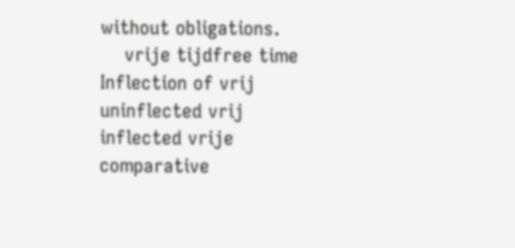without obligations.
    vrije tijdfree time
Inflection of vrij
uninflected vrij
inflected vrije
comparative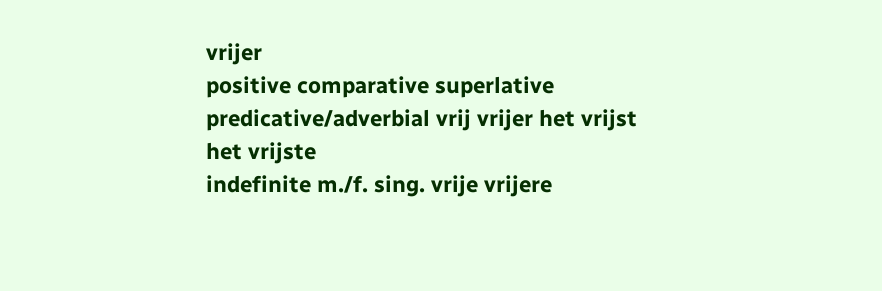vrijer
positive comparative superlative
predicative/adverbial vrij vrijer het vrijst
het vrijste
indefinite m./f. sing. vrije vrijere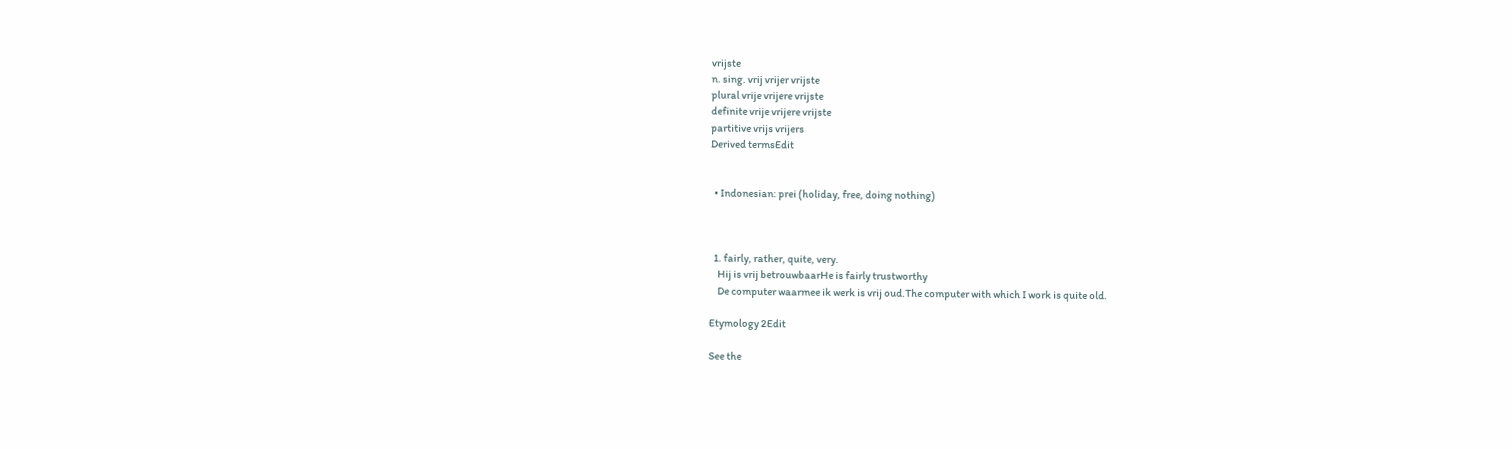vrijste
n. sing. vrij vrijer vrijste
plural vrije vrijere vrijste
definite vrije vrijere vrijste
partitive vrijs vrijers
Derived termsEdit


  • Indonesian: prei (holiday, free, doing nothing)



  1. fairly, rather, quite, very.
    Hij is vrij betrouwbaarHe is fairly trustworthy
    De computer waarmee ik werk is vrij oud.The computer with which I work is quite old.

Etymology 2Edit

See the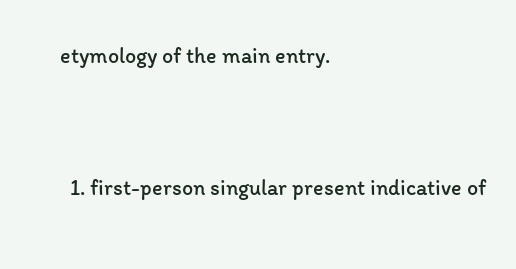etymology of the main entry.



  1. first-person singular present indicative of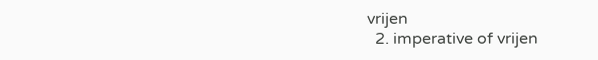vrijen
  2. imperative of vrijen